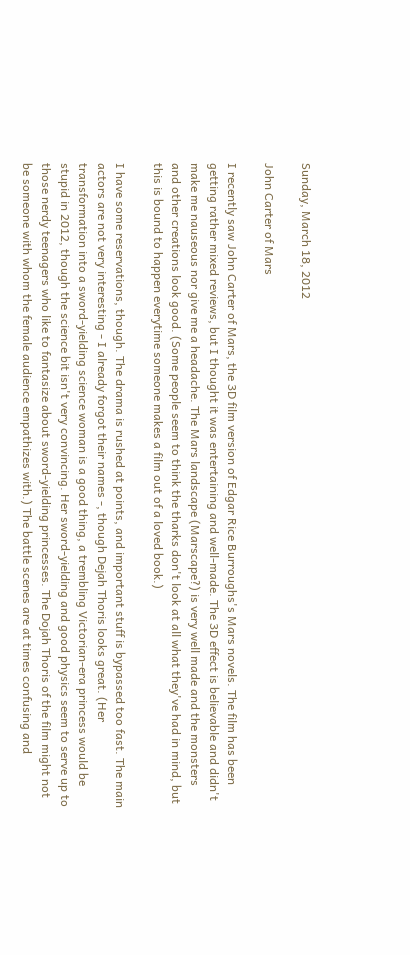Sunday, March 18, 2012

John Carter of Mars

I recently saw John Carter of Mars, the 3D film version of Edgar Rice Burroughs's Mars novels. The film has been getting rather mixed reviews, but I thought it was entertaining and well-made. The 3D effect is believable and didn't make me nauseous nor give me a headache. The Mars landscape (Marscape?) is very well made and the monsters and other creations look good. (Some people seem to think the tharks don't look at all what they've had in mind, but this is bound to happen everytime someone makes a film out of a loved book.)

I have some reservations, though. The drama is rushed at points, and important stuff is bypassed too fast. The main actors are not very interesting - I already forgot their names -, though Dejah Thoris looks great. (Her transformation into a sword-yielding science woman is a good thing, a trembling Victorian-era princess would be stupid in 2012, though the science bit isn't very convincing. Her sword-yielding and good physics seem to serve up to those nerdy teenagers who like to fantasize about sword-yielding princesses. The Dojah Thoris of the film might not be someone with whom the female audience empathizes with.) The battle scenes are at times confusing and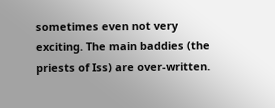sometimes even not very exciting. The main baddies (the priests of Iss) are over-written.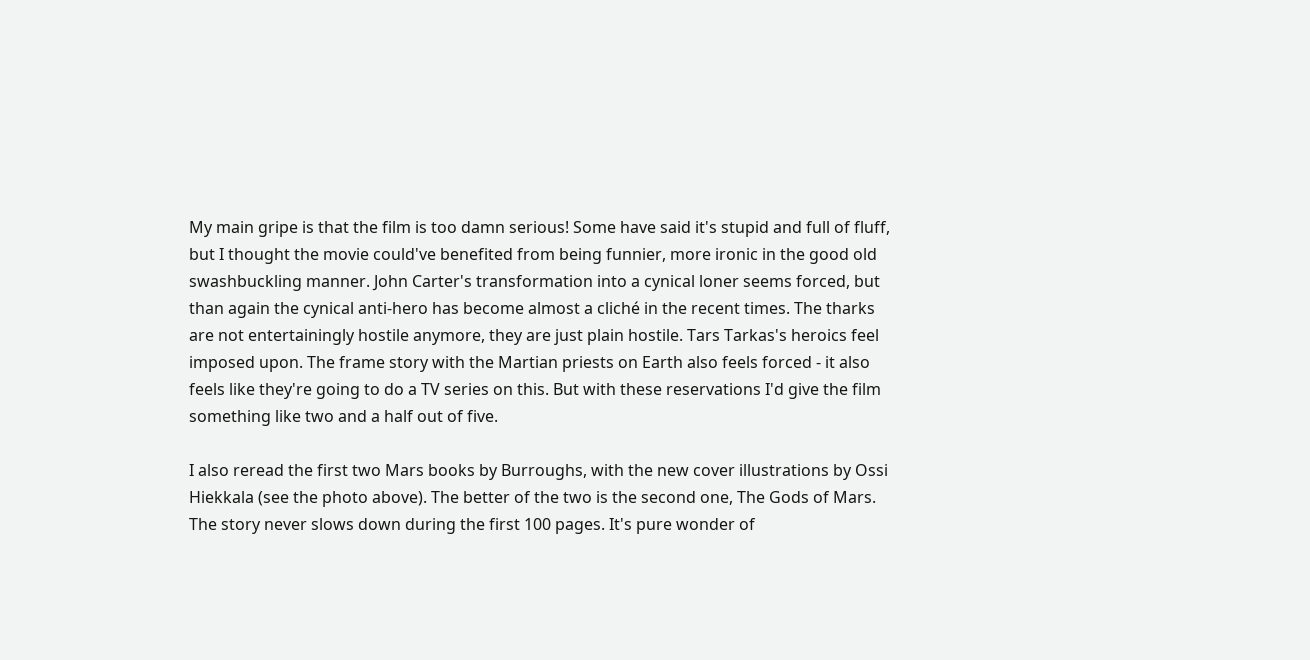My main gripe is that the film is too damn serious! Some have said it's stupid and full of fluff, but I thought the movie could've benefited from being funnier, more ironic in the good old swashbuckling manner. John Carter's transformation into a cynical loner seems forced, but than again the cynical anti-hero has become almost a cliché in the recent times. The tharks are not entertainingly hostile anymore, they are just plain hostile. Tars Tarkas's heroics feel imposed upon. The frame story with the Martian priests on Earth also feels forced - it also feels like they're going to do a TV series on this. But with these reservations I'd give the film something like two and a half out of five.

I also reread the first two Mars books by Burroughs, with the new cover illustrations by Ossi Hiekkala (see the photo above). The better of the two is the second one, The Gods of Mars. The story never slows down during the first 100 pages. It's pure wonder of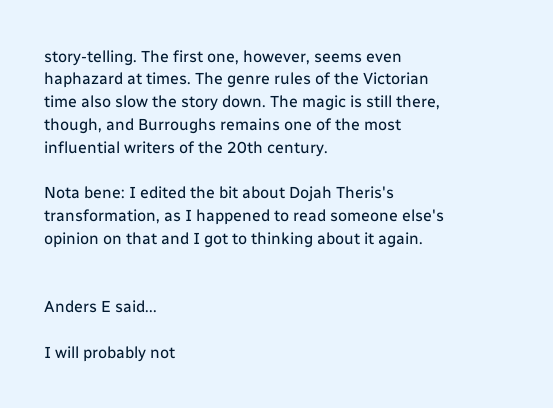story-telling. The first one, however, seems even haphazard at times. The genre rules of the Victorian time also slow the story down. The magic is still there, though, and Burroughs remains one of the most influential writers of the 20th century.

Nota bene: I edited the bit about Dojah Theris's transformation, as I happened to read someone else's opinion on that and I got to thinking about it again.


Anders E said...

I will probably not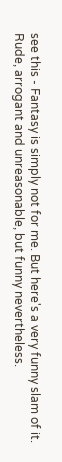see this - Fantasy is simply not for me. But here's a very funny slam of it. Rude, arrogant and unreasonable, but funny nevertheless.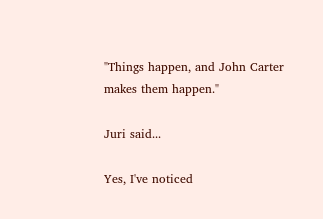"Things happen, and John Carter makes them happen."

Juri said...

Yes, I've noticed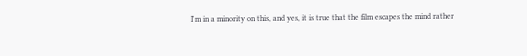I'm in a minority on this, and yes, it is true that the film escapes the mind rather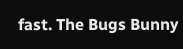fast. The Bugs Bunny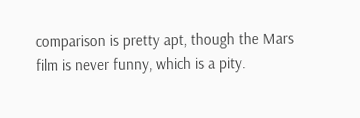comparison is pretty apt, though the Mars film is never funny, which is a pity.